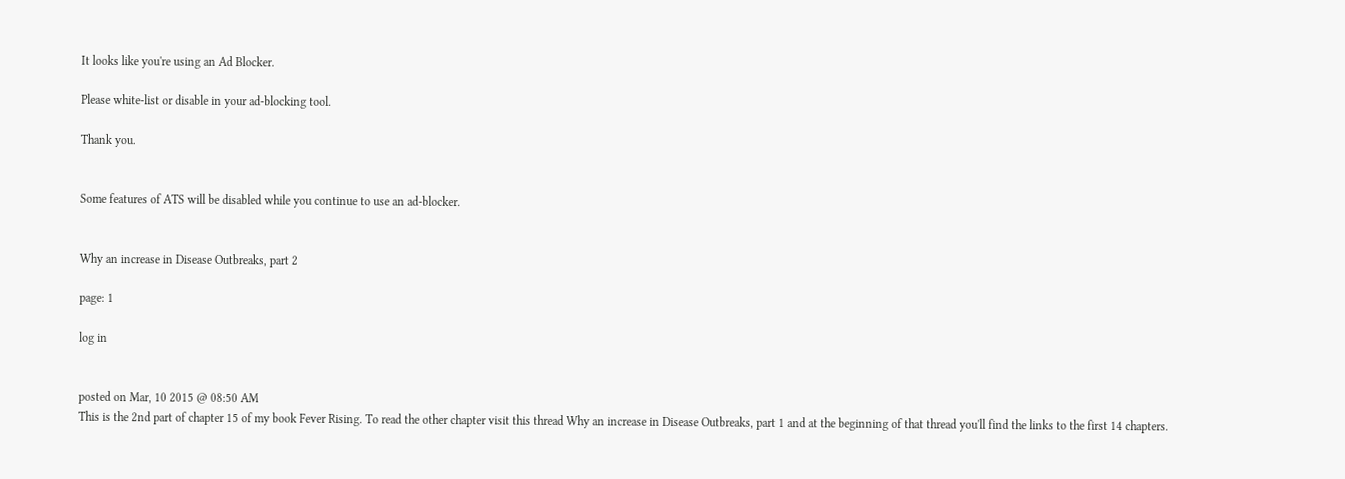It looks like you're using an Ad Blocker.

Please white-list or disable in your ad-blocking tool.

Thank you.


Some features of ATS will be disabled while you continue to use an ad-blocker.


Why an increase in Disease Outbreaks, part 2

page: 1

log in


posted on Mar, 10 2015 @ 08:50 AM
This is the 2nd part of chapter 15 of my book Fever Rising. To read the other chapter visit this thread Why an increase in Disease Outbreaks, part 1 and at the beginning of that thread you'll find the links to the first 14 chapters.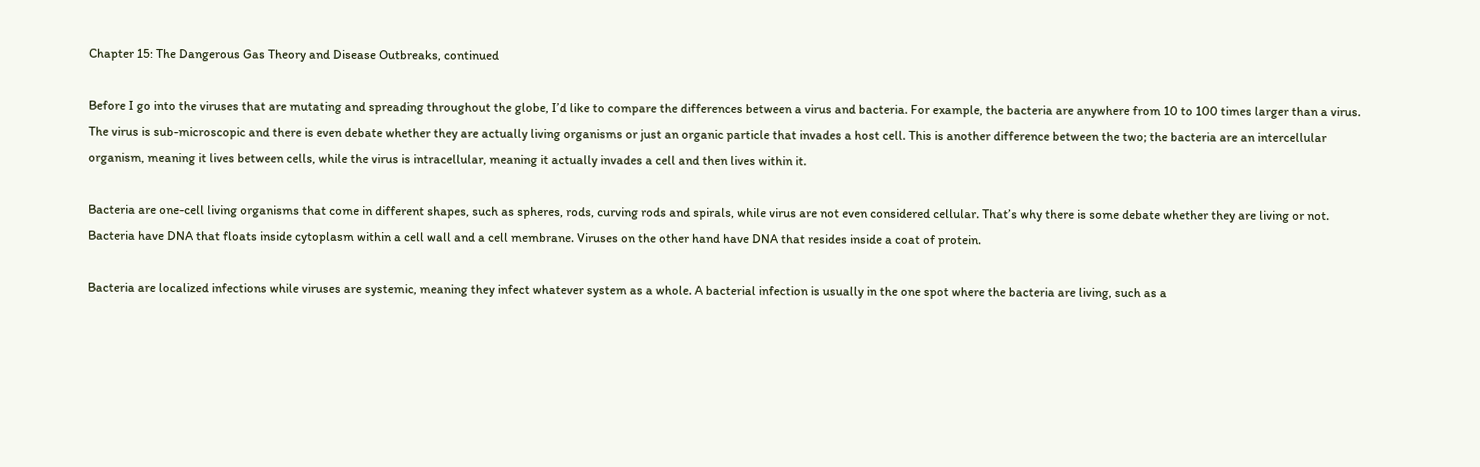Chapter 15: The Dangerous Gas Theory and Disease Outbreaks, continued

Before I go into the viruses that are mutating and spreading throughout the globe, I’d like to compare the differences between a virus and bacteria. For example, the bacteria are anywhere from 10 to 100 times larger than a virus. The virus is sub-microscopic and there is even debate whether they are actually living organisms or just an organic particle that invades a host cell. This is another difference between the two; the bacteria are an intercellular organism, meaning it lives between cells, while the virus is intracellular, meaning it actually invades a cell and then lives within it.

Bacteria are one-cell living organisms that come in different shapes, such as spheres, rods, curving rods and spirals, while virus are not even considered cellular. That’s why there is some debate whether they are living or not. Bacteria have DNA that floats inside cytoplasm within a cell wall and a cell membrane. Viruses on the other hand have DNA that resides inside a coat of protein.

Bacteria are localized infections while viruses are systemic, meaning they infect whatever system as a whole. A bacterial infection is usually in the one spot where the bacteria are living, such as a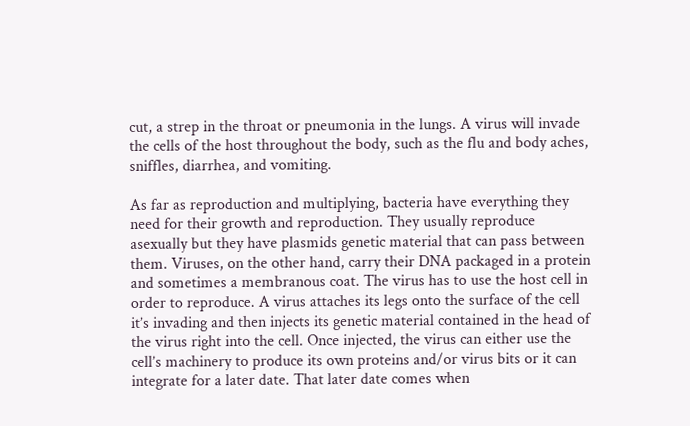cut, a strep in the throat or pneumonia in the lungs. A virus will invade the cells of the host throughout the body, such as the flu and body aches, sniffles, diarrhea, and vomiting.

As far as reproduction and multiplying, bacteria have everything they need for their growth and reproduction. They usually reproduce asexually but they have plasmids genetic material that can pass between them. Viruses, on the other hand, carry their DNA packaged in a protein and sometimes a membranous coat. The virus has to use the host cell in order to reproduce. A virus attaches its legs onto the surface of the cell it’s invading and then injects its genetic material contained in the head of the virus right into the cell. Once injected, the virus can either use the cell’s machinery to produce its own proteins and/or virus bits or it can integrate for a later date. That later date comes when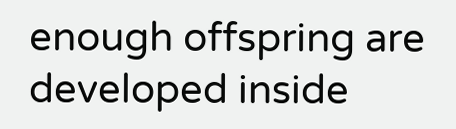enough offspring are developed inside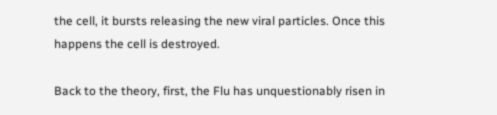the cell, it bursts releasing the new viral particles. Once this happens the cell is destroyed.

Back to the theory, first, the Flu has unquestionably risen in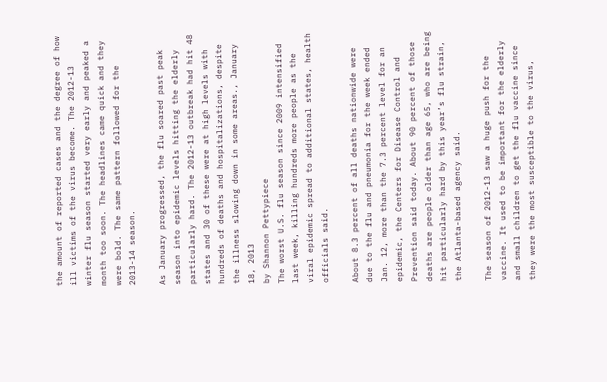the amount of reported cases and the degree of how ill victims of the virus become. The 2012-13 winter flu season started very early and peaked a month too soon. The headlines came quick and they were bold. The same pattern followed for the 2013-14 season.

As January progressed, the flu soared past peak season into epidemic levels hitting the elderly particularly hard. The 2012-13 outbreak had hit 48 states and 30 of these were at high levels with hundreds of deaths and hospitalizations, despite the illness slowing down in some areas., January 18, 2013
by Shannon Pettypiece
The worst U.S. flu season since 2009 intensified last week, killing hundreds more people as the viral epidemic spread to additional states, health officials said.

About 8.3 percent of all deaths nationwide were due to the flu and pneumonia for the week ended Jan. 12, more than the 7.3 percent level for an epidemic, the Centers for Disease Control and Prevention said today. About 90 percent of those deaths are people older than age 65, who are being hit particularly hard by this year’s flu strain, the Atlanta-based agency said.

The season of 2012-13 saw a huge push for the vaccine. It used to be important for the elderly and small children to get the flu vaccine since they were the most susceptible to the virus,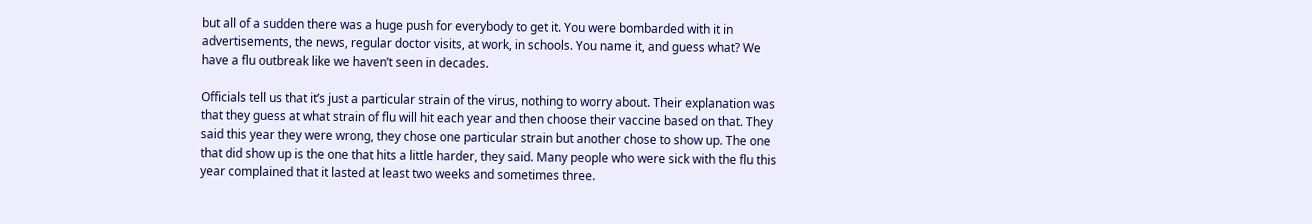but all of a sudden there was a huge push for everybody to get it. You were bombarded with it in advertisements, the news, regular doctor visits, at work, in schools. You name it, and guess what? We have a flu outbreak like we haven’t seen in decades.

Officials tell us that it’s just a particular strain of the virus, nothing to worry about. Their explanation was that they guess at what strain of flu will hit each year and then choose their vaccine based on that. They said this year they were wrong, they chose one particular strain but another chose to show up. The one that did show up is the one that hits a little harder, they said. Many people who were sick with the flu this year complained that it lasted at least two weeks and sometimes three.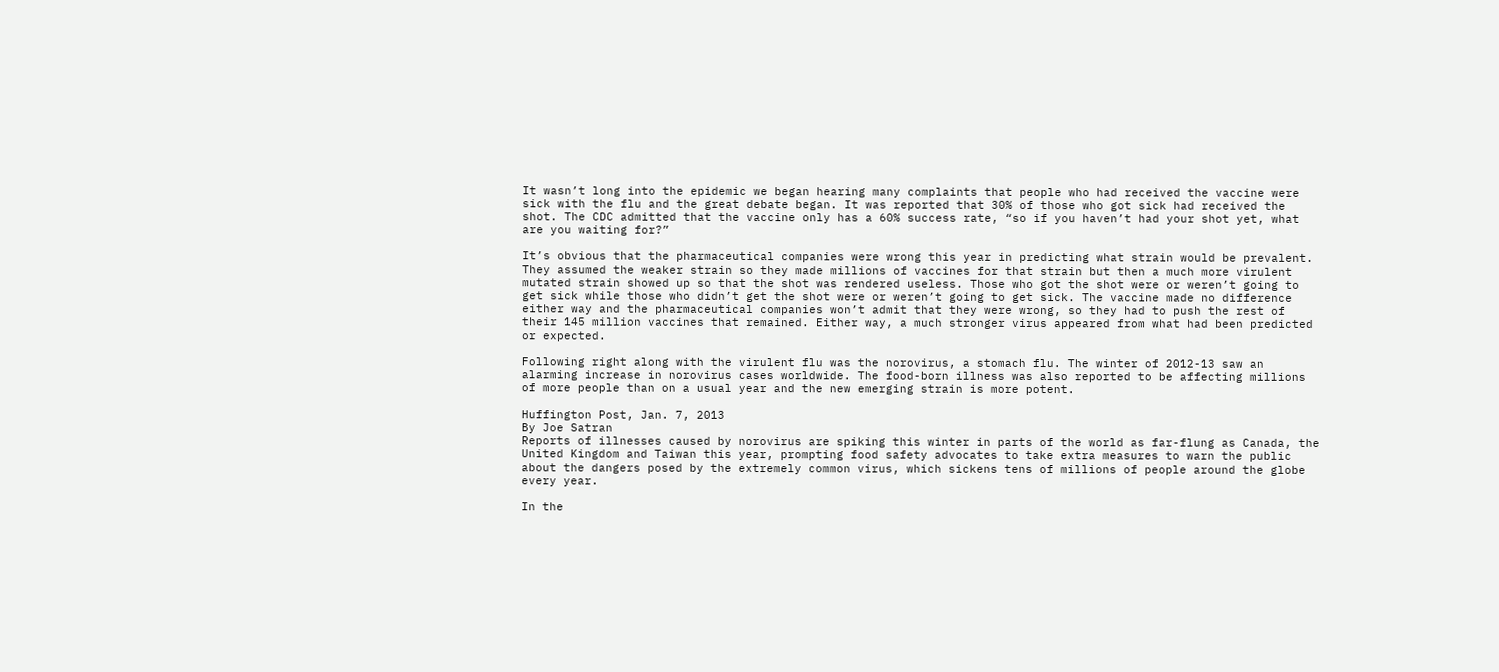It wasn’t long into the epidemic we began hearing many complaints that people who had received the vaccine were sick with the flu and the great debate began. It was reported that 30% of those who got sick had received the shot. The CDC admitted that the vaccine only has a 60% success rate, “so if you haven’t had your shot yet, what are you waiting for?”

It’s obvious that the pharmaceutical companies were wrong this year in predicting what strain would be prevalent. They assumed the weaker strain so they made millions of vaccines for that strain but then a much more virulent mutated strain showed up so that the shot was rendered useless. Those who got the shot were or weren’t going to get sick while those who didn’t get the shot were or weren’t going to get sick. The vaccine made no difference either way and the pharmaceutical companies won’t admit that they were wrong, so they had to push the rest of their 145 million vaccines that remained. Either way, a much stronger virus appeared from what had been predicted or expected.

Following right along with the virulent flu was the norovirus, a stomach flu. The winter of 2012-13 saw an alarming increase in norovirus cases worldwide. The food-born illness was also reported to be affecting millions of more people than on a usual year and the new emerging strain is more potent.

Huffington Post, Jan. 7, 2013
By Joe Satran
Reports of illnesses caused by norovirus are spiking this winter in parts of the world as far-flung as Canada, the United Kingdom and Taiwan this year, prompting food safety advocates to take extra measures to warn the public about the dangers posed by the extremely common virus, which sickens tens of millions of people around the globe every year.

In the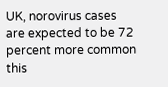UK, norovirus cases are expected to be 72 percent more common this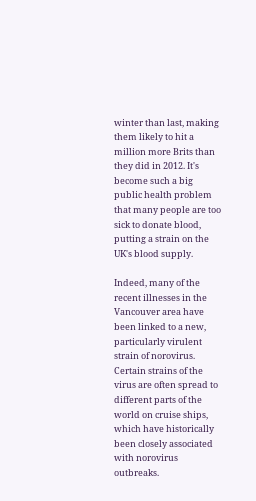winter than last, making them likely to hit a million more Brits than they did in 2012. It's become such a big public health problem that many people are too sick to donate blood, putting a strain on the UK's blood supply.

Indeed, many of the recent illnesses in the Vancouver area have been linked to a new, particularly virulent strain of norovirus. Certain strains of the virus are often spread to different parts of the world on cruise ships, which have historically been closely associated with norovirus outbreaks.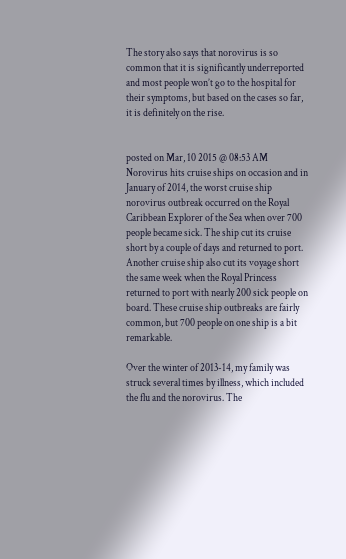The story also says that norovirus is so common that it is significantly underreported and most people won’t go to the hospital for their symptoms, but based on the cases so far, it is definitely on the rise.


posted on Mar, 10 2015 @ 08:53 AM
Norovirus hits cruise ships on occasion and in January of 2014, the worst cruise ship norovirus outbreak occurred on the Royal Caribbean Explorer of the Sea when over 700 people became sick. The ship cut its cruise short by a couple of days and returned to port. Another cruise ship also cut its voyage short the same week when the Royal Princess returned to port with nearly 200 sick people on board. These cruise ship outbreaks are fairly common, but 700 people on one ship is a bit remarkable.

Over the winter of 2013-14, my family was struck several times by illness, which included the flu and the norovirus. The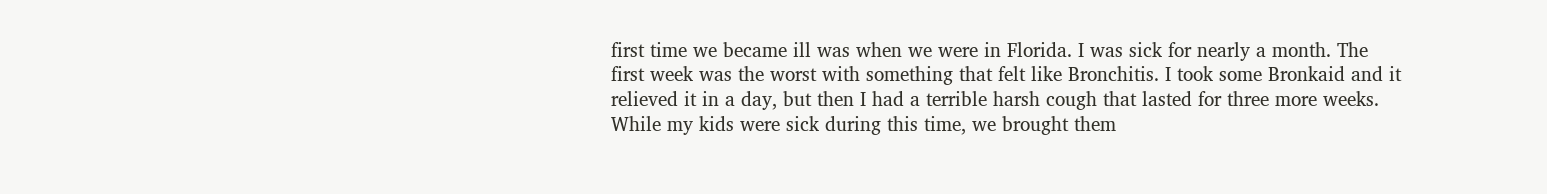first time we became ill was when we were in Florida. I was sick for nearly a month. The first week was the worst with something that felt like Bronchitis. I took some Bronkaid and it relieved it in a day, but then I had a terrible harsh cough that lasted for three more weeks. While my kids were sick during this time, we brought them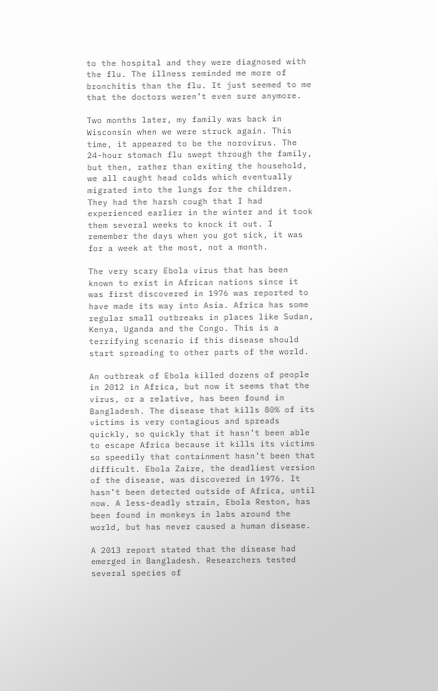to the hospital and they were diagnosed with the flu. The illness reminded me more of bronchitis than the flu. It just seemed to me that the doctors weren’t even sure anymore.

Two months later, my family was back in Wisconsin when we were struck again. This time, it appeared to be the norovirus. The 24-hour stomach flu swept through the family, but then, rather than exiting the household, we all caught head colds which eventually migrated into the lungs for the children. They had the harsh cough that I had experienced earlier in the winter and it took them several weeks to knock it out. I remember the days when you got sick, it was for a week at the most, not a month.

The very scary Ebola virus that has been known to exist in African nations since it was first discovered in 1976 was reported to have made its way into Asia. Africa has some regular small outbreaks in places like Sudan, Kenya, Uganda and the Congo. This is a terrifying scenario if this disease should start spreading to other parts of the world.

An outbreak of Ebola killed dozens of people in 2012 in Africa, but now it seems that the virus, or a relative, has been found in Bangladesh. The disease that kills 80% of its victims is very contagious and spreads quickly, so quickly that it hasn’t been able to escape Africa because it kills its victims so speedily that containment hasn’t been that difficult. Ebola Zaire, the deadliest version of the disease, was discovered in 1976. It hasn’t been detected outside of Africa, until now. A less-deadly strain, Ebola Reston, has been found in monkeys in labs around the world, but has never caused a human disease.

A 2013 report stated that the disease had emerged in Bangladesh. Researchers tested several species of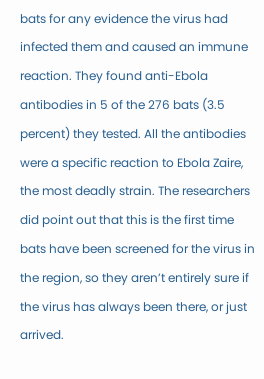bats for any evidence the virus had infected them and caused an immune reaction. They found anti-Ebola antibodies in 5 of the 276 bats (3.5 percent) they tested. All the antibodies were a specific reaction to Ebola Zaire, the most deadly strain. The researchers did point out that this is the first time bats have been screened for the virus in the region, so they aren’t entirely sure if the virus has always been there, or just arrived.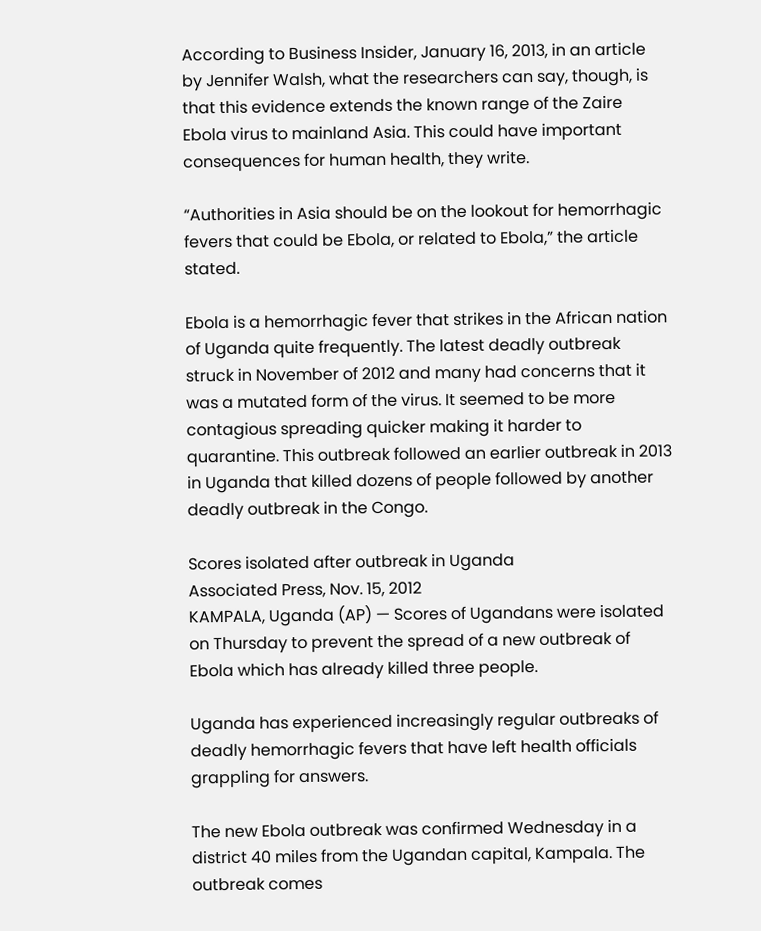According to Business Insider, January 16, 2013, in an article by Jennifer Walsh, what the researchers can say, though, is that this evidence extends the known range of the Zaire Ebola virus to mainland Asia. This could have important consequences for human health, they write.

“Authorities in Asia should be on the lookout for hemorrhagic fevers that could be Ebola, or related to Ebola,” the article stated.

Ebola is a hemorrhagic fever that strikes in the African nation of Uganda quite frequently. The latest deadly outbreak struck in November of 2012 and many had concerns that it was a mutated form of the virus. It seemed to be more contagious spreading quicker making it harder to quarantine. This outbreak followed an earlier outbreak in 2013 in Uganda that killed dozens of people followed by another deadly outbreak in the Congo.

Scores isolated after outbreak in Uganda
Associated Press, Nov. 15, 2012
KAMPALA, Uganda (AP) — Scores of Ugandans were isolated on Thursday to prevent the spread of a new outbreak of Ebola which has already killed three people.

Uganda has experienced increasingly regular outbreaks of deadly hemorrhagic fevers that have left health officials grappling for answers.

The new Ebola outbreak was confirmed Wednesday in a district 40 miles from the Ugandan capital, Kampala. The outbreak comes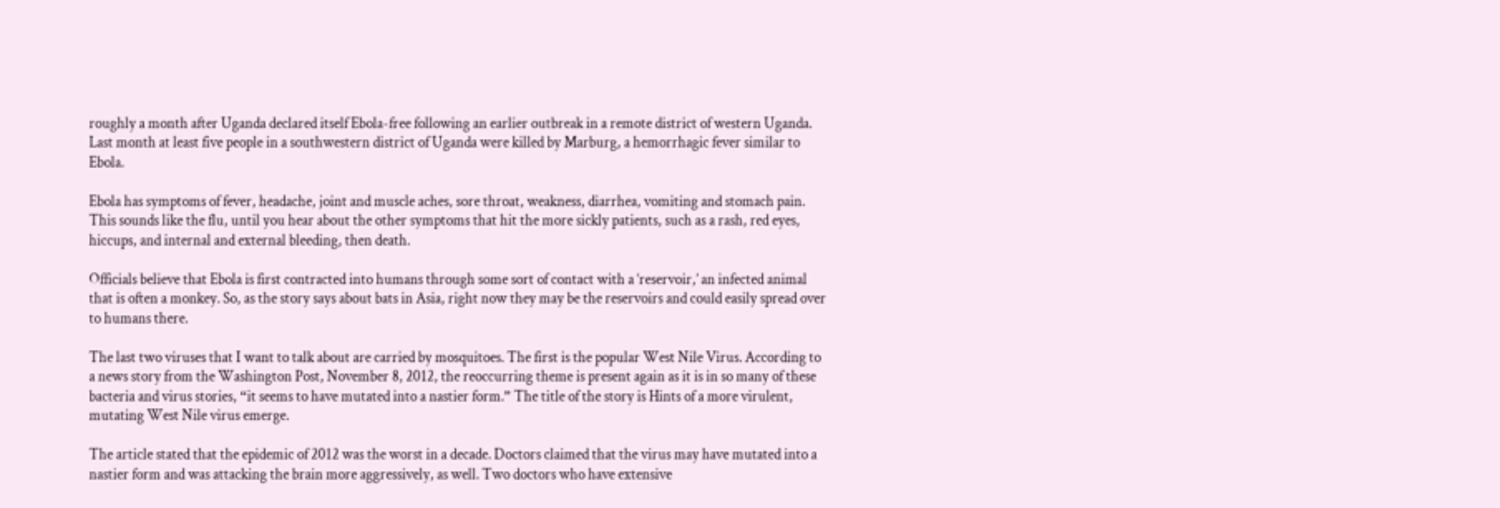roughly a month after Uganda declared itself Ebola-free following an earlier outbreak in a remote district of western Uganda. Last month at least five people in a southwestern district of Uganda were killed by Marburg, a hemorrhagic fever similar to Ebola.

Ebola has symptoms of fever, headache, joint and muscle aches, sore throat, weakness, diarrhea, vomiting and stomach pain. This sounds like the flu, until you hear about the other symptoms that hit the more sickly patients, such as a rash, red eyes, hiccups, and internal and external bleeding, then death.

Officials believe that Ebola is first contracted into humans through some sort of contact with a ‘reservoir,’ an infected animal that is often a monkey. So, as the story says about bats in Asia, right now they may be the reservoirs and could easily spread over to humans there.

The last two viruses that I want to talk about are carried by mosquitoes. The first is the popular West Nile Virus. According to a news story from the Washington Post, November 8, 2012, the reoccurring theme is present again as it is in so many of these bacteria and virus stories, “it seems to have mutated into a nastier form.” The title of the story is Hints of a more virulent, mutating West Nile virus emerge.

The article stated that the epidemic of 2012 was the worst in a decade. Doctors claimed that the virus may have mutated into a nastier form and was attacking the brain more aggressively, as well. Two doctors who have extensive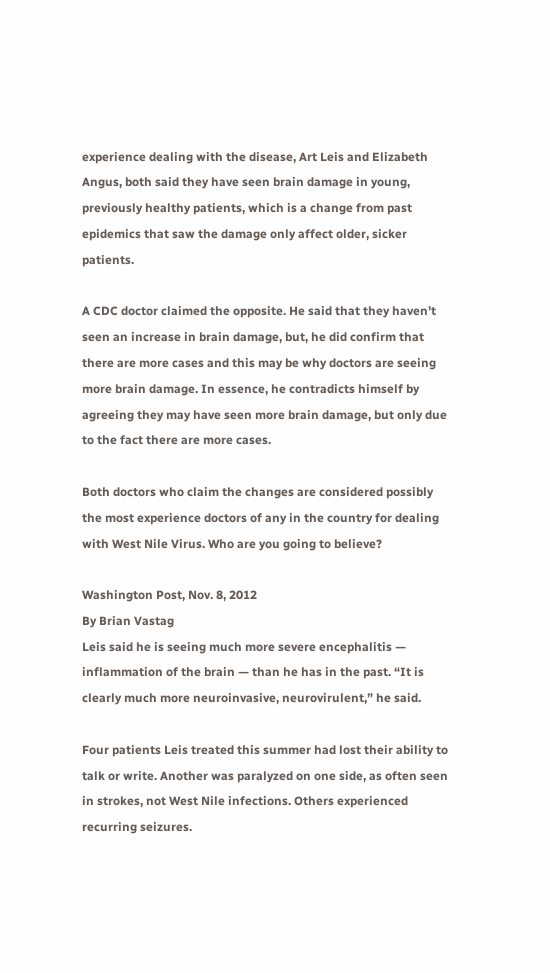experience dealing with the disease, Art Leis and Elizabeth Angus, both said they have seen brain damage in young, previously healthy patients, which is a change from past epidemics that saw the damage only affect older, sicker patients.

A CDC doctor claimed the opposite. He said that they haven’t seen an increase in brain damage, but, he did confirm that there are more cases and this may be why doctors are seeing more brain damage. In essence, he contradicts himself by agreeing they may have seen more brain damage, but only due to the fact there are more cases.

Both doctors who claim the changes are considered possibly the most experience doctors of any in the country for dealing with West Nile Virus. Who are you going to believe?

Washington Post, Nov. 8, 2012
By Brian Vastag
Leis said he is seeing much more severe encephalitis — inflammation of the brain — than he has in the past. “It is clearly much more neuroinvasive, neurovirulent,” he said.

Four patients Leis treated this summer had lost their ability to talk or write. Another was paralyzed on one side, as often seen in strokes, not West Nile infections. Others experienced recurring seizures.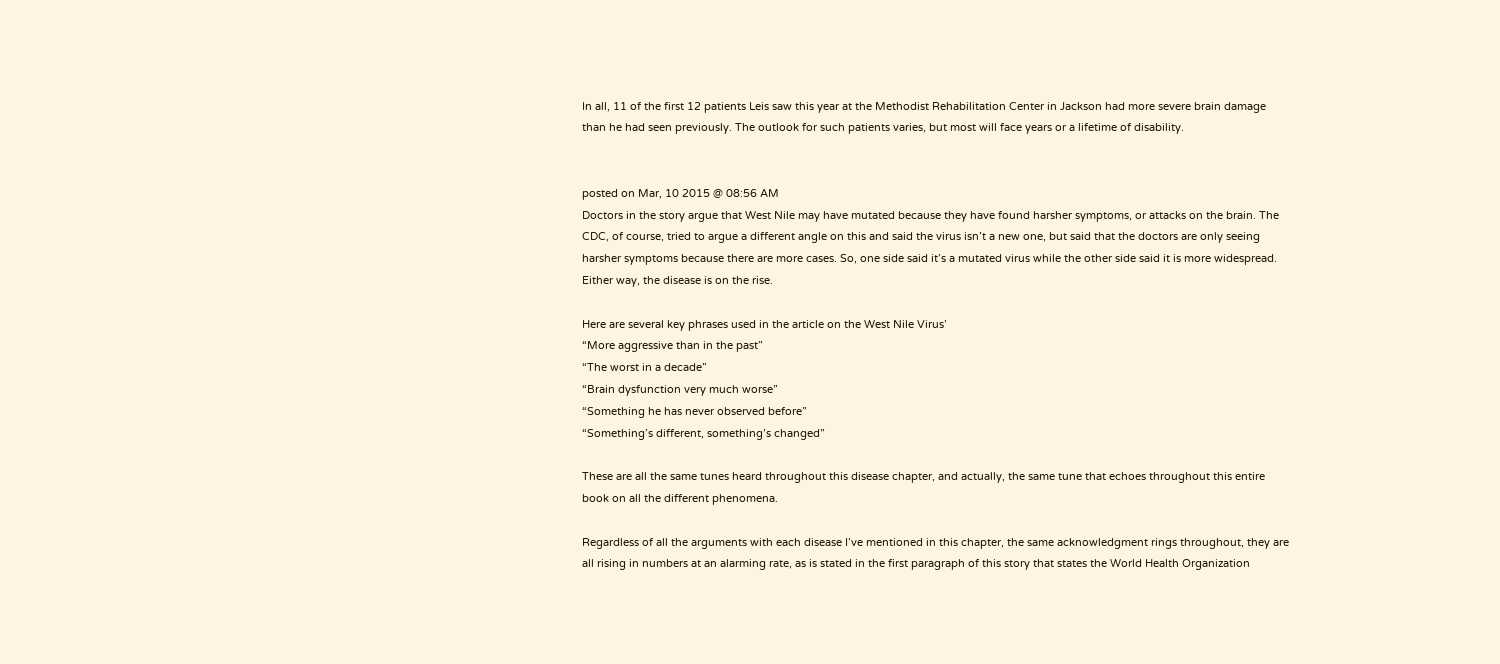In all, 11 of the first 12 patients Leis saw this year at the Methodist Rehabilitation Center in Jackson had more severe brain damage than he had seen previously. The outlook for such patients varies, but most will face years or a lifetime of disability.


posted on Mar, 10 2015 @ 08:56 AM
Doctors in the story argue that West Nile may have mutated because they have found harsher symptoms, or attacks on the brain. The CDC, of course, tried to argue a different angle on this and said the virus isn’t a new one, but said that the doctors are only seeing harsher symptoms because there are more cases. So, one side said it’s a mutated virus while the other side said it is more widespread. Either way, the disease is on the rise.

Here are several key phrases used in the article on the West Nile Virus’
“More aggressive than in the past”
“The worst in a decade”
“Brain dysfunction very much worse”
“Something he has never observed before”
“Something’s different, something’s changed”

These are all the same tunes heard throughout this disease chapter, and actually, the same tune that echoes throughout this entire book on all the different phenomena.

Regardless of all the arguments with each disease I’ve mentioned in this chapter, the same acknowledgment rings throughout, they are all rising in numbers at an alarming rate, as is stated in the first paragraph of this story that states the World Health Organization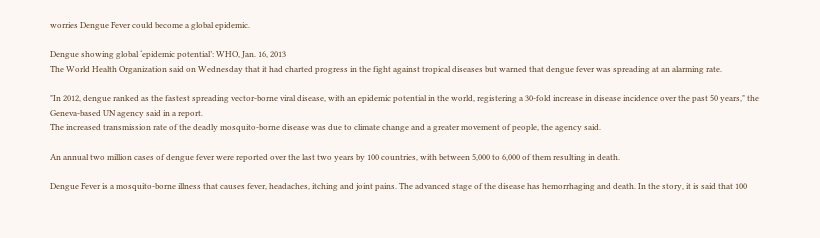worries Dengue Fever could become a global epidemic.

Dengue showing global ‘epidemic potential’: WHO, Jan. 16, 2013
The World Health Organization said on Wednesday that it had charted progress in the fight against tropical diseases but warned that dengue fever was spreading at an alarming rate.

"In 2012, dengue ranked as the fastest spreading vector-borne viral disease, with an epidemic potential in the world, registering a 30-fold increase in disease incidence over the past 50 years," the Geneva-based UN agency said in a report.
The increased transmission rate of the deadly mosquito-borne disease was due to climate change and a greater movement of people, the agency said.

An annual two million cases of dengue fever were reported over the last two years by 100 countries, with between 5,000 to 6,000 of them resulting in death.

Dengue Fever is a mosquito-borne illness that causes fever, headaches, itching and joint pains. The advanced stage of the disease has hemorrhaging and death. In the story, it is said that 100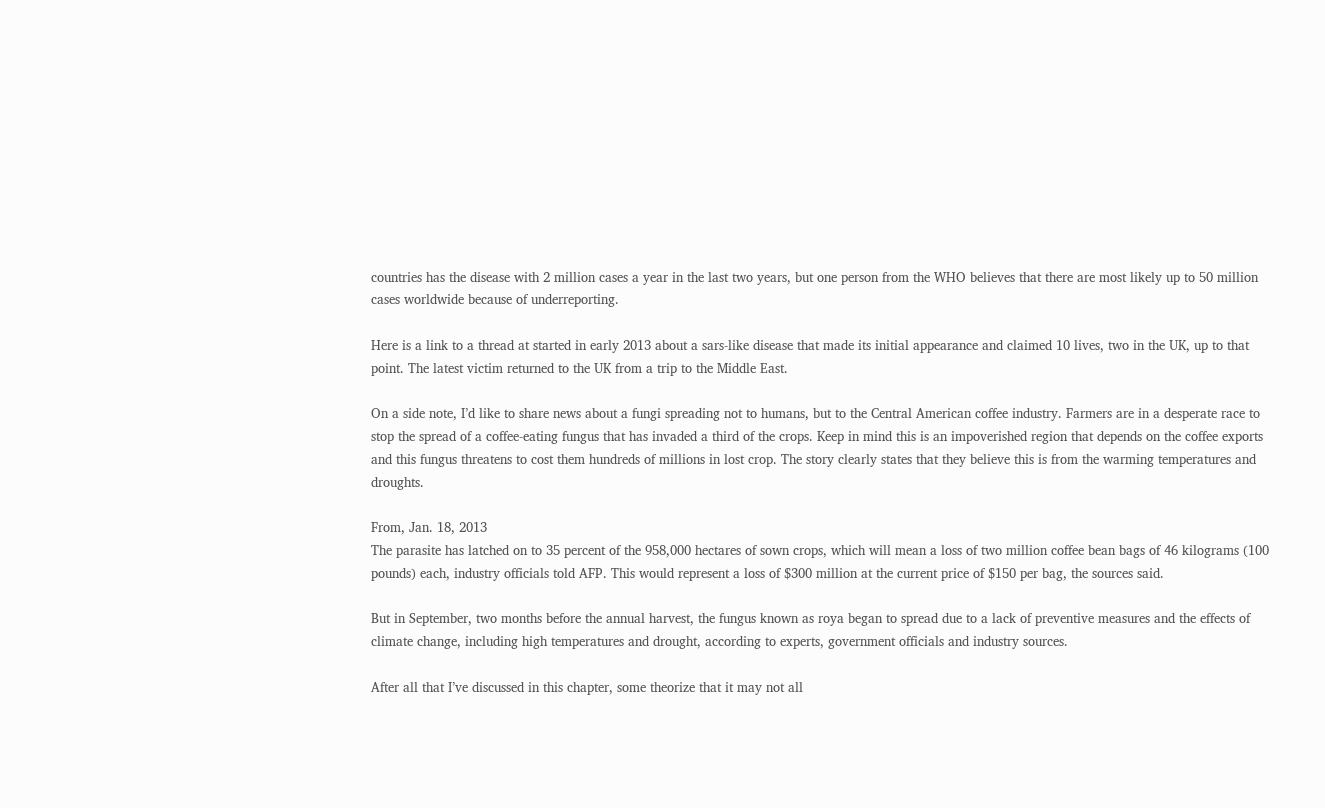countries has the disease with 2 million cases a year in the last two years, but one person from the WHO believes that there are most likely up to 50 million cases worldwide because of underreporting.

Here is a link to a thread at started in early 2013 about a sars-like disease that made its initial appearance and claimed 10 lives, two in the UK, up to that point. The latest victim returned to the UK from a trip to the Middle East.

On a side note, I’d like to share news about a fungi spreading not to humans, but to the Central American coffee industry. Farmers are in a desperate race to stop the spread of a coffee-eating fungus that has invaded a third of the crops. Keep in mind this is an impoverished region that depends on the coffee exports and this fungus threatens to cost them hundreds of millions in lost crop. The story clearly states that they believe this is from the warming temperatures and droughts.

From, Jan. 18, 2013
The parasite has latched on to 35 percent of the 958,000 hectares of sown crops, which will mean a loss of two million coffee bean bags of 46 kilograms (100 pounds) each, industry officials told AFP. This would represent a loss of $300 million at the current price of $150 per bag, the sources said.

But in September, two months before the annual harvest, the fungus known as roya began to spread due to a lack of preventive measures and the effects of climate change, including high temperatures and drought, according to experts, government officials and industry sources.

After all that I’ve discussed in this chapter, some theorize that it may not all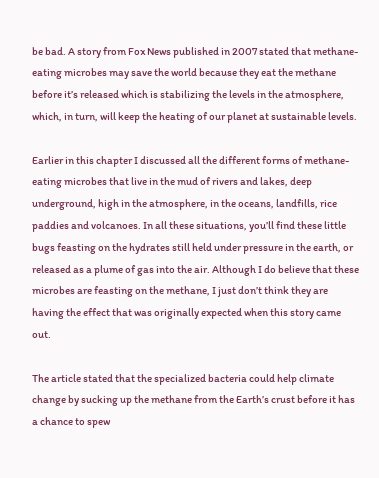be bad. A story from Fox News published in 2007 stated that methane-eating microbes may save the world because they eat the methane before it’s released which is stabilizing the levels in the atmosphere, which, in turn, will keep the heating of our planet at sustainable levels.

Earlier in this chapter I discussed all the different forms of methane-eating microbes that live in the mud of rivers and lakes, deep underground, high in the atmosphere, in the oceans, landfills, rice paddies and volcanoes. In all these situations, you’ll find these little bugs feasting on the hydrates still held under pressure in the earth, or released as a plume of gas into the air. Although I do believe that these microbes are feasting on the methane, I just don’t think they are having the effect that was originally expected when this story came out.

The article stated that the specialized bacteria could help climate change by sucking up the methane from the Earth’s crust before it has a chance to spew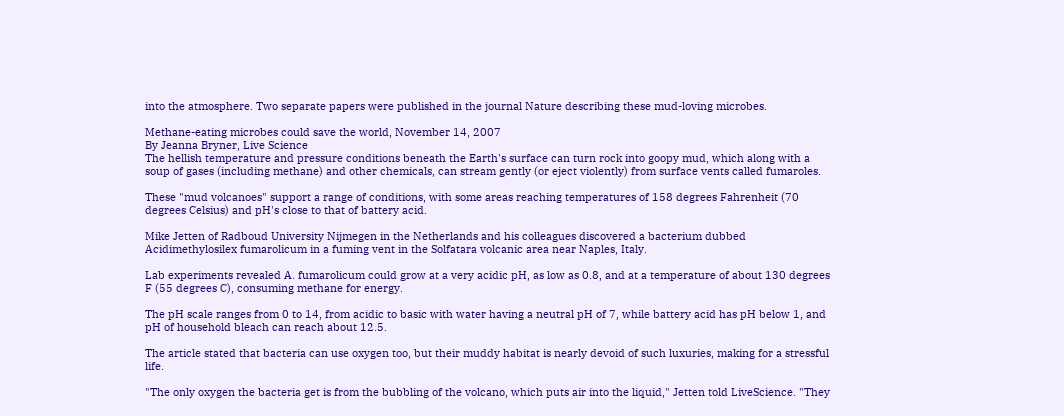into the atmosphere. Two separate papers were published in the journal Nature describing these mud-loving microbes.

Methane-eating microbes could save the world, November 14, 2007
By Jeanna Bryner, Live Science
The hellish temperature and pressure conditions beneath the Earth's surface can turn rock into goopy mud, which along with a soup of gases (including methane) and other chemicals, can stream gently (or eject violently) from surface vents called fumaroles.

These "mud volcanoes" support a range of conditions, with some areas reaching temperatures of 158 degrees Fahrenheit (70 degrees Celsius) and pH's close to that of battery acid.

Mike Jetten of Radboud University Nijmegen in the Netherlands and his colleagues discovered a bacterium dubbed Acidimethylosilex fumarolicum in a fuming vent in the Solfatara volcanic area near Naples, Italy.

Lab experiments revealed A. fumarolicum could grow at a very acidic pH, as low as 0.8, and at a temperature of about 130 degrees F (55 degrees C), consuming methane for energy.

The pH scale ranges from 0 to 14, from acidic to basic with water having a neutral pH of 7, while battery acid has pH below 1, and pH of household bleach can reach about 12.5.

The article stated that bacteria can use oxygen too, but their muddy habitat is nearly devoid of such luxuries, making for a stressful life.

"The only oxygen the bacteria get is from the bubbling of the volcano, which puts air into the liquid," Jetten told LiveScience. "They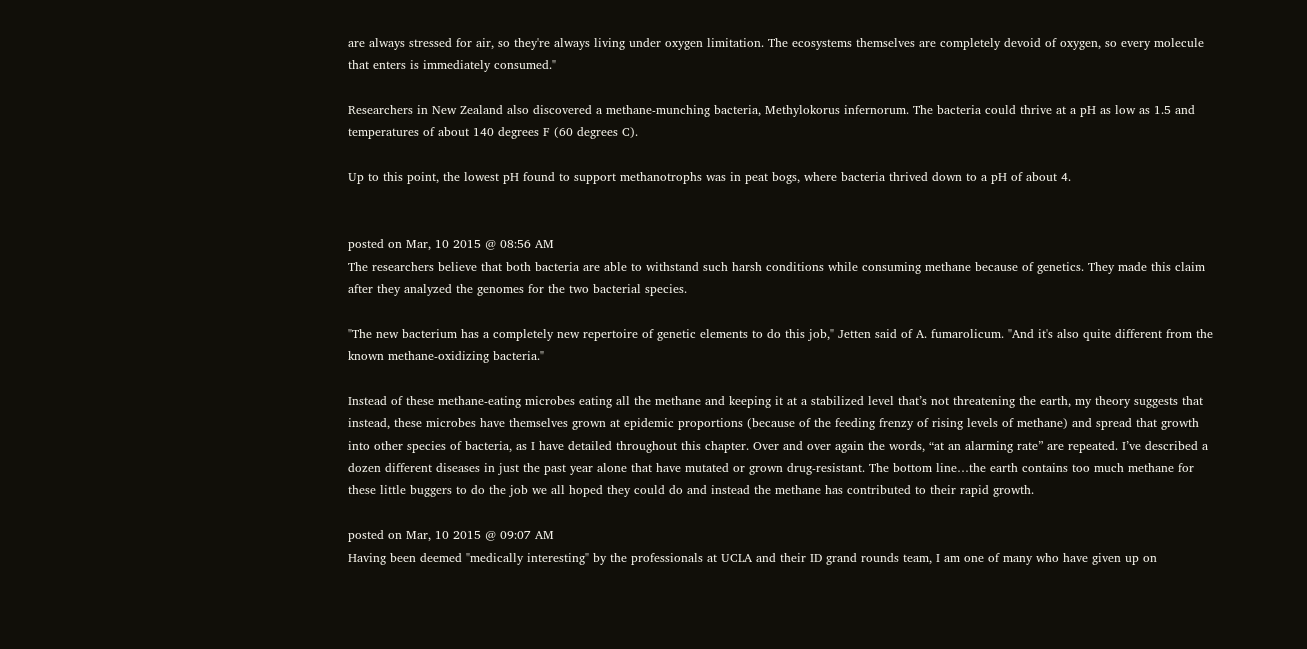are always stressed for air, so they're always living under oxygen limitation. The ecosystems themselves are completely devoid of oxygen, so every molecule that enters is immediately consumed."

Researchers in New Zealand also discovered a methane-munching bacteria, Methylokorus infernorum. The bacteria could thrive at a pH as low as 1.5 and temperatures of about 140 degrees F (60 degrees C).

Up to this point, the lowest pH found to support methanotrophs was in peat bogs, where bacteria thrived down to a pH of about 4.


posted on Mar, 10 2015 @ 08:56 AM
The researchers believe that both bacteria are able to withstand such harsh conditions while consuming methane because of genetics. They made this claim after they analyzed the genomes for the two bacterial species.

"The new bacterium has a completely new repertoire of genetic elements to do this job," Jetten said of A. fumarolicum. "And it's also quite different from the known methane-oxidizing bacteria."

Instead of these methane-eating microbes eating all the methane and keeping it at a stabilized level that’s not threatening the earth, my theory suggests that instead, these microbes have themselves grown at epidemic proportions (because of the feeding frenzy of rising levels of methane) and spread that growth into other species of bacteria, as I have detailed throughout this chapter. Over and over again the words, “at an alarming rate” are repeated. I’ve described a dozen different diseases in just the past year alone that have mutated or grown drug-resistant. The bottom line…the earth contains too much methane for these little buggers to do the job we all hoped they could do and instead the methane has contributed to their rapid growth.

posted on Mar, 10 2015 @ 09:07 AM
Having been deemed "medically interesting" by the professionals at UCLA and their ID grand rounds team, I am one of many who have given up on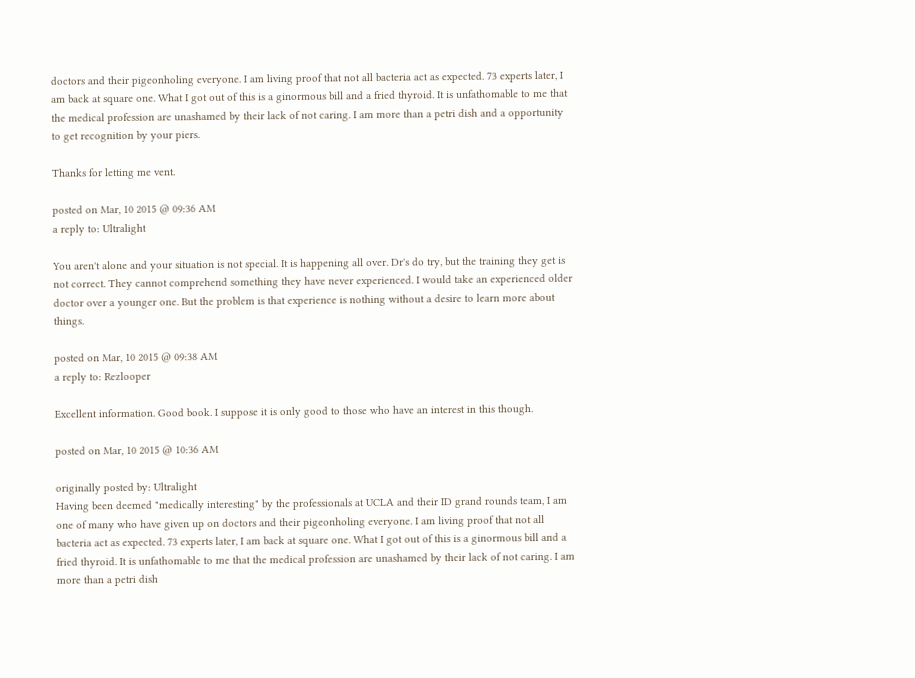doctors and their pigeonholing everyone. I am living proof that not all bacteria act as expected. 73 experts later, I am back at square one. What I got out of this is a ginormous bill and a fried thyroid. It is unfathomable to me that the medical profession are unashamed by their lack of not caring. I am more than a petri dish and a opportunity to get recognition by your piers.

Thanks for letting me vent.

posted on Mar, 10 2015 @ 09:36 AM
a reply to: Ultralight

You aren't alone and your situation is not special. It is happening all over. Dr's do try, but the training they get is not correct. They cannot comprehend something they have never experienced. I would take an experienced older doctor over a younger one. But the problem is that experience is nothing without a desire to learn more about things.

posted on Mar, 10 2015 @ 09:38 AM
a reply to: Rezlooper

Excellent information. Good book. I suppose it is only good to those who have an interest in this though.

posted on Mar, 10 2015 @ 10:36 AM

originally posted by: Ultralight
Having been deemed "medically interesting" by the professionals at UCLA and their ID grand rounds team, I am one of many who have given up on doctors and their pigeonholing everyone. I am living proof that not all bacteria act as expected. 73 experts later, I am back at square one. What I got out of this is a ginormous bill and a fried thyroid. It is unfathomable to me that the medical profession are unashamed by their lack of not caring. I am more than a petri dish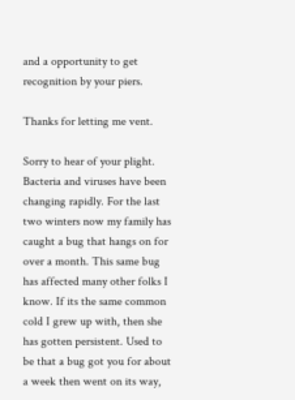and a opportunity to get recognition by your piers.

Thanks for letting me vent.

Sorry to hear of your plight. Bacteria and viruses have been changing rapidly. For the last two winters now my family has caught a bug that hangs on for over a month. This same bug has affected many other folks I know. If its the same common cold I grew up with, then she has gotten persistent. Used to be that a bug got you for about a week then went on its way,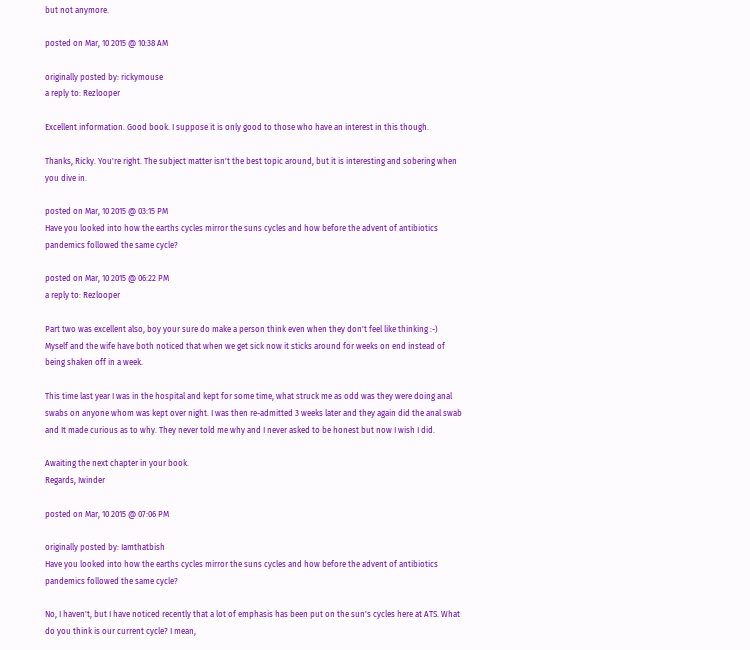but not anymore.

posted on Mar, 10 2015 @ 10:38 AM

originally posted by: rickymouse
a reply to: Rezlooper

Excellent information. Good book. I suppose it is only good to those who have an interest in this though.

Thanks, Ricky. You're right. The subject matter isn't the best topic around, but it is interesting and sobering when you dive in.

posted on Mar, 10 2015 @ 03:15 PM
Have you looked into how the earths cycles mirror the suns cycles and how before the advent of antibiotics pandemics followed the same cycle?

posted on Mar, 10 2015 @ 06:22 PM
a reply to: Rezlooper

Part two was excellent also, boy your sure do make a person think even when they don't feel like thinking :-)
Myself and the wife have both noticed that when we get sick now it sticks around for weeks on end instead of being shaken off in a week.

This time last year I was in the hospital and kept for some time, what struck me as odd was they were doing anal swabs on anyone whom was kept over night. I was then re-admitted 3 weeks later and they again did the anal swab and It made curious as to why. They never told me why and I never asked to be honest but now I wish I did.

Awaiting the next chapter in your book.
Regards, Iwinder

posted on Mar, 10 2015 @ 07:06 PM

originally posted by: Iamthatbish
Have you looked into how the earths cycles mirror the suns cycles and how before the advent of antibiotics pandemics followed the same cycle?

No, I haven't, but I have noticed recently that a lot of emphasis has been put on the sun's cycles here at ATS. What do you think is our current cycle? I mean,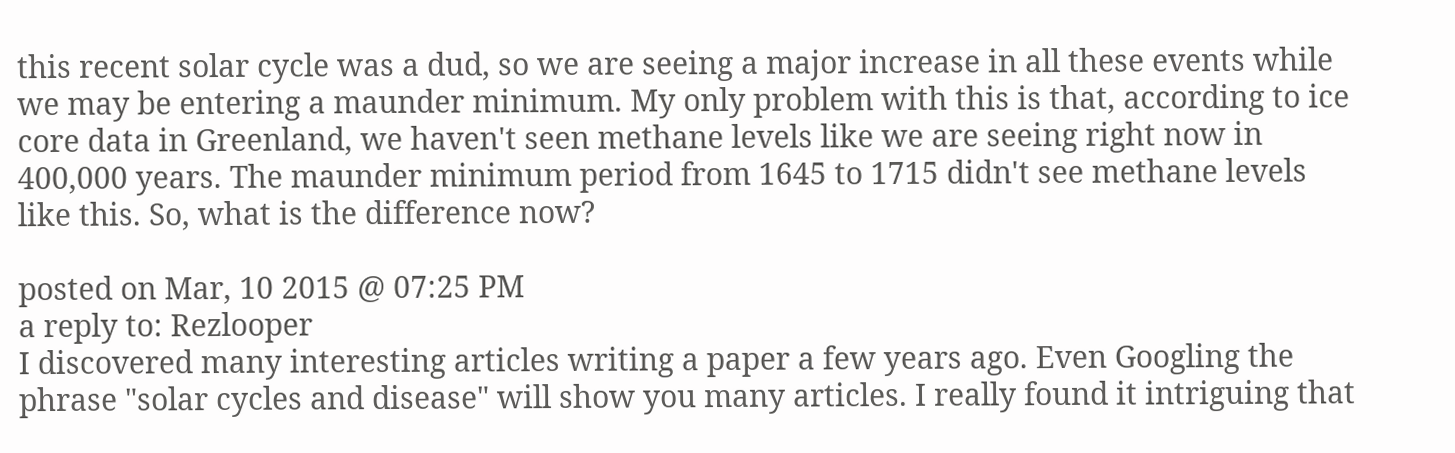this recent solar cycle was a dud, so we are seeing a major increase in all these events while we may be entering a maunder minimum. My only problem with this is that, according to ice core data in Greenland, we haven't seen methane levels like we are seeing right now in 400,000 years. The maunder minimum period from 1645 to 1715 didn't see methane levels like this. So, what is the difference now?

posted on Mar, 10 2015 @ 07:25 PM
a reply to: Rezlooper
I discovered many interesting articles writing a paper a few years ago. Even Googling the phrase "solar cycles and disease" will show you many articles. I really found it intriguing that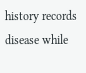history records disease while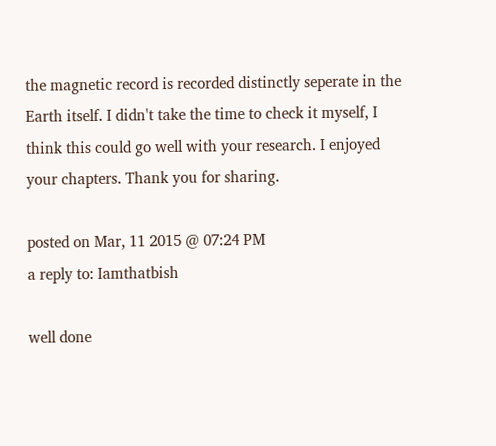the magnetic record is recorded distinctly seperate in the Earth itself. I didn't take the time to check it myself, I think this could go well with your research. I enjoyed your chapters. Thank you for sharing.

posted on Mar, 11 2015 @ 07:24 PM
a reply to: Iamthatbish

well done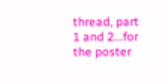thread, part 1 and 2...for the poster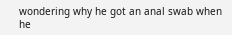wondering why he got an anal swab when he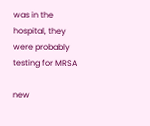was in the hospital, they were probably testing for MRSA

new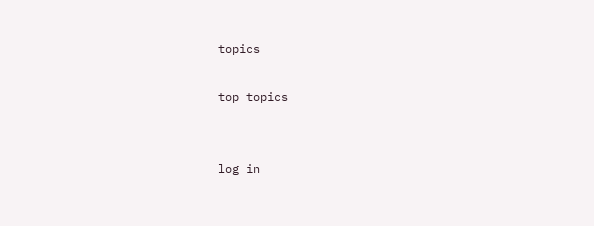topics

top topics


log in